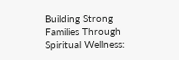Building Strong Families Through
Spiritual Wellness: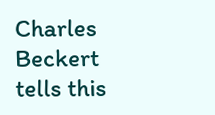Charles Beckert tells this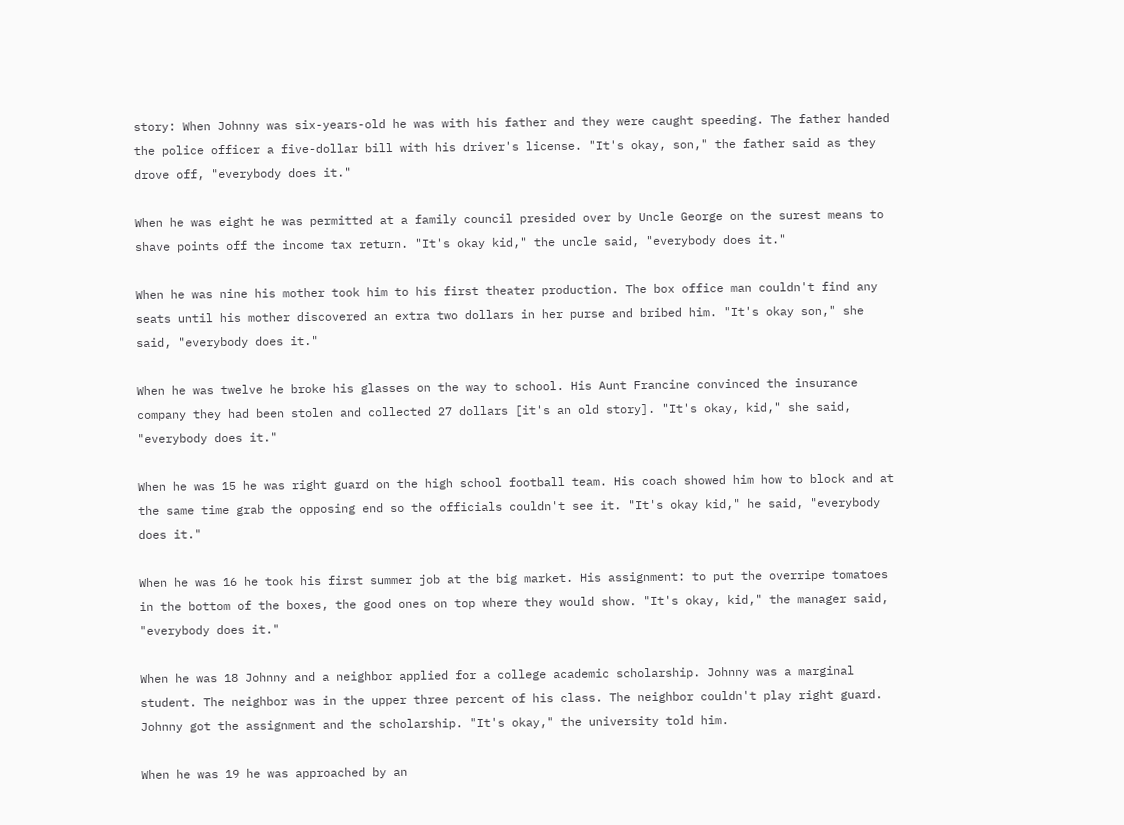story: When Johnny was six-years-old he was with his father and they were caught speeding. The father handed the police officer a five-dollar bill with his driver's license. "It's okay, son," the father said as they drove off, "everybody does it."

When he was eight he was permitted at a family council presided over by Uncle George on the surest means to shave points off the income tax return. "It's okay kid," the uncle said, "everybody does it."

When he was nine his mother took him to his first theater production. The box office man couldn't find any seats until his mother discovered an extra two dollars in her purse and bribed him. "It's okay son," she said, "everybody does it."

When he was twelve he broke his glasses on the way to school. His Aunt Francine convinced the insurance company they had been stolen and collected 27 dollars [it's an old story]. "It's okay, kid," she said, "everybody does it."

When he was 15 he was right guard on the high school football team. His coach showed him how to block and at the same time grab the opposing end so the officials couldn't see it. "It's okay kid," he said, "everybody does it."

When he was 16 he took his first summer job at the big market. His assignment: to put the overripe tomatoes in the bottom of the boxes, the good ones on top where they would show. "It's okay, kid," the manager said, "everybody does it."

When he was 18 Johnny and a neighbor applied for a college academic scholarship. Johnny was a marginal student. The neighbor was in the upper three percent of his class. The neighbor couldn't play right guard. Johnny got the assignment and the scholarship. "It's okay," the university told him.

When he was 19 he was approached by an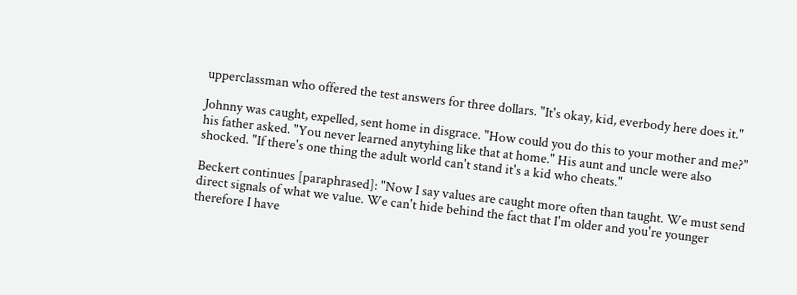upperclassman who offered the test answers for three dollars. "It's okay, kid, everbody here does it."

Johnny was caught, expelled, sent home in disgrace. "How could you do this to your mother and me?" his father asked. "You never learned anytyhing like that at home." His aunt and uncle were also shocked. "If there's one thing the adult world can't stand it's a kid who cheats."

Beckert continues [paraphrased]: "Now I say values are caught more often than taught. We must send direct signals of what we value. We can't hide behind the fact that I'm older and you're younger therefore I have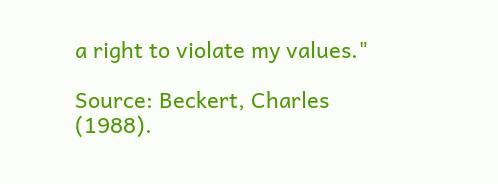a right to violate my values."

Source: Beckert, Charles (1988).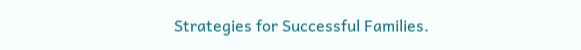Strategies for Successful Families.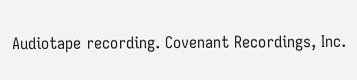Audiotape recording. Covenant Recordings, Inc.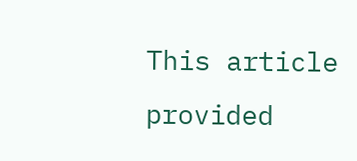This article provided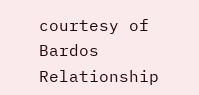courtesy of Bardos Relationship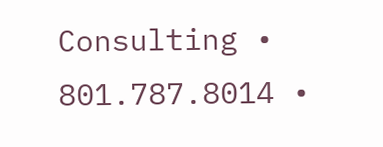Consulting • 801.787.8014 •